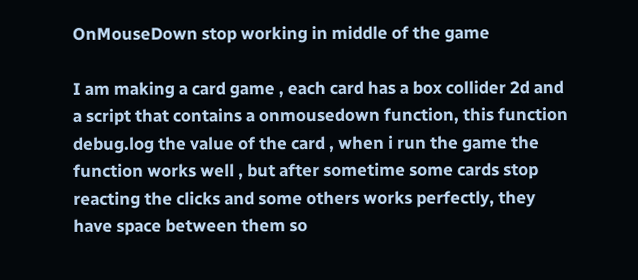OnMouseDown stop working in middle of the game

I am making a card game , each card has a box collider 2d and a script that contains a onmousedown function, this function debug.log the value of the card , when i run the game the function works well , but after sometime some cards stop reacting the clicks and some others works perfectly, they have space between them so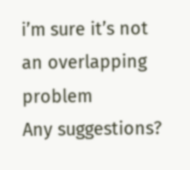i’m sure it’s not an overlapping problem
Any suggestions?